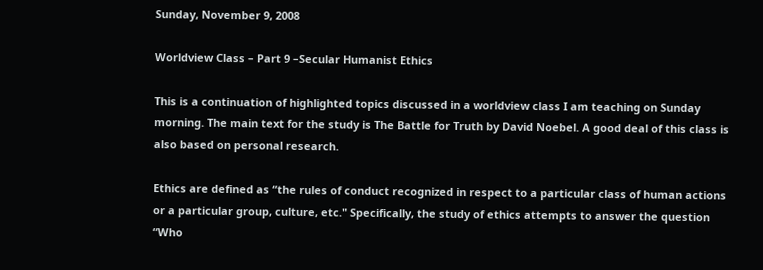Sunday, November 9, 2008

Worldview Class – Part 9 –Secular Humanist Ethics

This is a continuation of highlighted topics discussed in a worldview class I am teaching on Sunday morning. The main text for the study is The Battle for Truth by David Noebel. A good deal of this class is also based on personal research.

Ethics are defined as “the rules of conduct recognized in respect to a particular class of human actions or a particular group, culture, etc." Specifically, the study of ethics attempts to answer the question “Who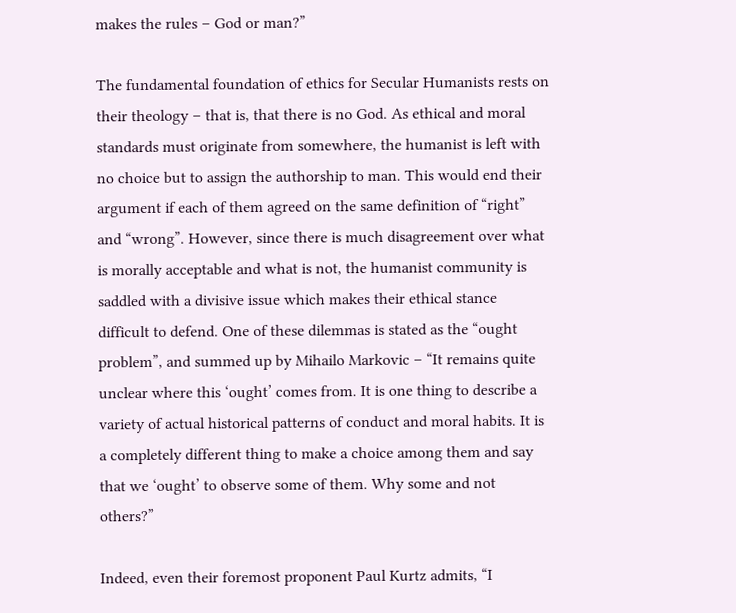makes the rules – God or man?”

The fundamental foundation of ethics for Secular Humanists rests on their theology – that is, that there is no God. As ethical and moral standards must originate from somewhere, the humanist is left with no choice but to assign the authorship to man. This would end their argument if each of them agreed on the same definition of “right” and “wrong”. However, since there is much disagreement over what is morally acceptable and what is not, the humanist community is saddled with a divisive issue which makes their ethical stance difficult to defend. One of these dilemmas is stated as the “ought problem”, and summed up by Mihailo Markovic – “It remains quite unclear where this ‘ought’ comes from. It is one thing to describe a variety of actual historical patterns of conduct and moral habits. It is a completely different thing to make a choice among them and say that we ‘ought’ to observe some of them. Why some and not others?”

Indeed, even their foremost proponent Paul Kurtz admits, “I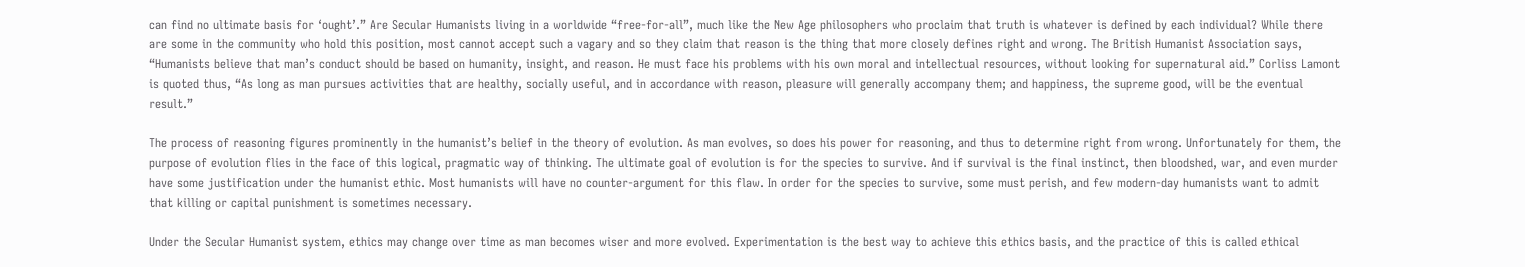can find no ultimate basis for ‘ought’.” Are Secular Humanists living in a worldwide “free-for-all”, much like the New Age philosophers who proclaim that truth is whatever is defined by each individual? While there are some in the community who hold this position, most cannot accept such a vagary and so they claim that reason is the thing that more closely defines right and wrong. The British Humanist Association says, “Humanists believe that man’s conduct should be based on humanity, insight, and reason. He must face his problems with his own moral and intellectual resources, without looking for supernatural aid.” Corliss Lamont is quoted thus, “As long as man pursues activities that are healthy, socially useful, and in accordance with reason, pleasure will generally accompany them; and happiness, the supreme good, will be the eventual result.”

The process of reasoning figures prominently in the humanist’s belief in the theory of evolution. As man evolves, so does his power for reasoning, and thus to determine right from wrong. Unfortunately for them, the purpose of evolution flies in the face of this logical, pragmatic way of thinking. The ultimate goal of evolution is for the species to survive. And if survival is the final instinct, then bloodshed, war, and even murder have some justification under the humanist ethic. Most humanists will have no counter-argument for this flaw. In order for the species to survive, some must perish, and few modern-day humanists want to admit that killing or capital punishment is sometimes necessary.

Under the Secular Humanist system, ethics may change over time as man becomes wiser and more evolved. Experimentation is the best way to achieve this ethics basis, and the practice of this is called ethical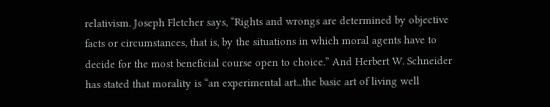relativism. Joseph Fletcher says, “Rights and wrongs are determined by objective facts or circumstances, that is, by the situations in which moral agents have to decide for the most beneficial course open to choice.” And Herbert W. Schneider has stated that morality is “an experimental art...the basic art of living well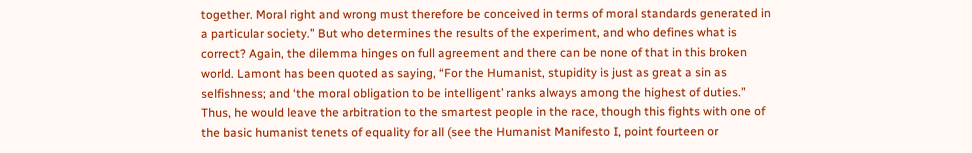together. Moral right and wrong must therefore be conceived in terms of moral standards generated in a particular society.” But who determines the results of the experiment, and who defines what is correct? Again, the dilemma hinges on full agreement and there can be none of that in this broken world. Lamont has been quoted as saying, “For the Humanist, stupidity is just as great a sin as selfishness; and ‘the moral obligation to be intelligent’ ranks always among the highest of duties.” Thus, he would leave the arbitration to the smartest people in the race, though this fights with one of the basic humanist tenets of equality for all (see the Humanist Manifesto I, point fourteen or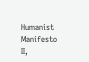Humanist Manifesto II,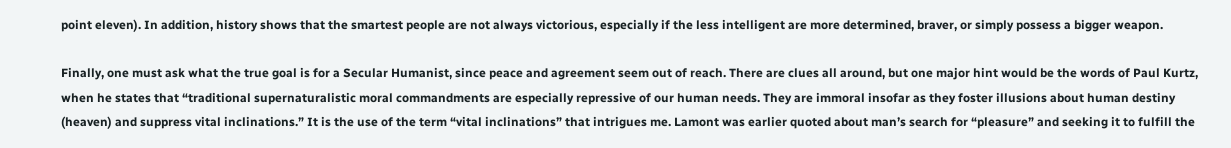point eleven). In addition, history shows that the smartest people are not always victorious, especially if the less intelligent are more determined, braver, or simply possess a bigger weapon.

Finally, one must ask what the true goal is for a Secular Humanist, since peace and agreement seem out of reach. There are clues all around, but one major hint would be the words of Paul Kurtz, when he states that “traditional supernaturalistic moral commandments are especially repressive of our human needs. They are immoral insofar as they foster illusions about human destiny (heaven) and suppress vital inclinations.” It is the use of the term “vital inclinations” that intrigues me. Lamont was earlier quoted about man’s search for “pleasure” and seeking it to fulfill the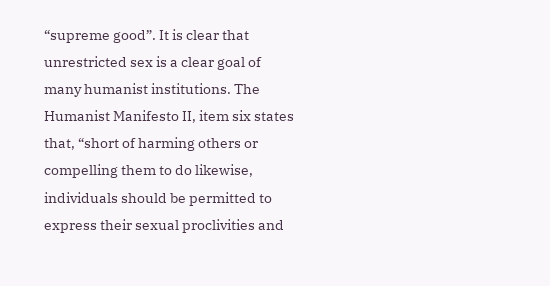“supreme good”. It is clear that unrestricted sex is a clear goal of many humanist institutions. The Humanist Manifesto II, item six states that, “short of harming others or compelling them to do likewise, individuals should be permitted to express their sexual proclivities and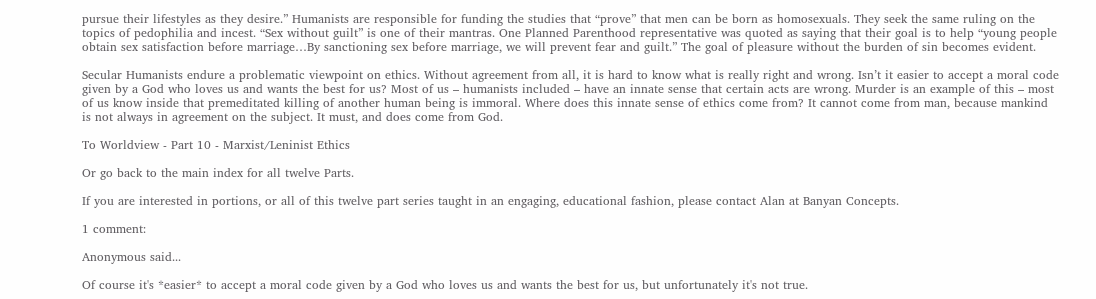pursue their lifestyles as they desire.” Humanists are responsible for funding the studies that “prove” that men can be born as homosexuals. They seek the same ruling on the topics of pedophilia and incest. “Sex without guilt” is one of their mantras. One Planned Parenthood representative was quoted as saying that their goal is to help “young people obtain sex satisfaction before marriage…By sanctioning sex before marriage, we will prevent fear and guilt.” The goal of pleasure without the burden of sin becomes evident.

Secular Humanists endure a problematic viewpoint on ethics. Without agreement from all, it is hard to know what is really right and wrong. Isn’t it easier to accept a moral code given by a God who loves us and wants the best for us? Most of us – humanists included – have an innate sense that certain acts are wrong. Murder is an example of this – most of us know inside that premeditated killing of another human being is immoral. Where does this innate sense of ethics come from? It cannot come from man, because mankind is not always in agreement on the subject. It must, and does come from God.

To Worldview - Part 10 - Marxist/Leninist Ethics

Or go back to the main index for all twelve Parts.

If you are interested in portions, or all of this twelve part series taught in an engaging, educational fashion, please contact Alan at Banyan Concepts.

1 comment:

Anonymous said...

Of course it's *easier* to accept a moral code given by a God who loves us and wants the best for us, but unfortunately it's not true.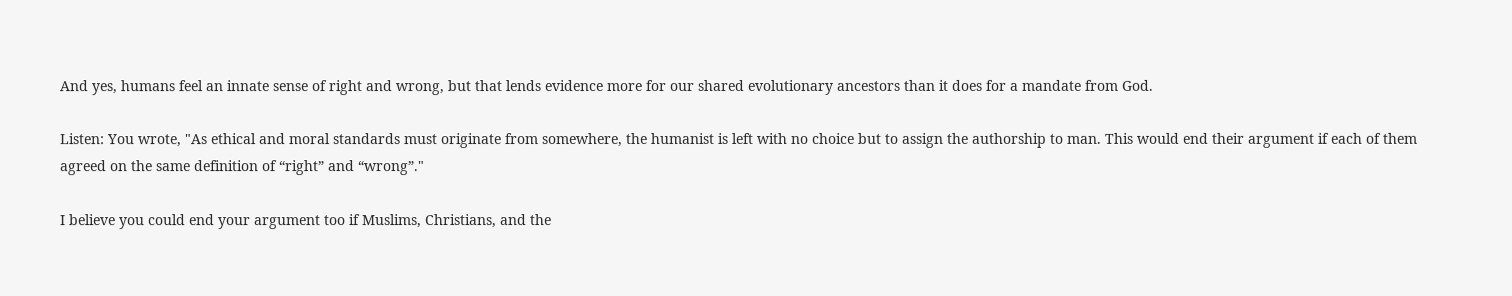And yes, humans feel an innate sense of right and wrong, but that lends evidence more for our shared evolutionary ancestors than it does for a mandate from God.

Listen: You wrote, "As ethical and moral standards must originate from somewhere, the humanist is left with no choice but to assign the authorship to man. This would end their argument if each of them agreed on the same definition of “right” and “wrong”."

I believe you could end your argument too if Muslims, Christians, and the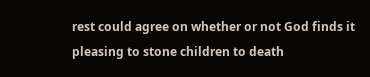rest could agree on whether or not God finds it pleasing to stone children to death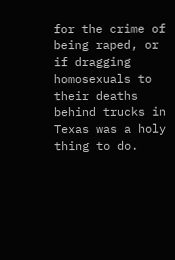for the crime of being raped, or if dragging homosexuals to their deaths behind trucks in Texas was a holy thing to do.